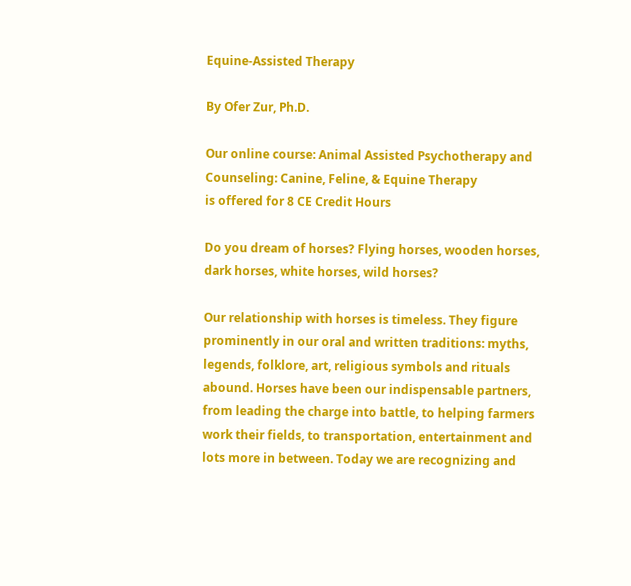Equine-Assisted Therapy

By Ofer Zur, Ph.D.

Our online course: Animal Assisted Psychotherapy and Counseling: Canine, Feline, & Equine Therapy
is offered for 8 CE Credit Hours

Do you dream of horses? Flying horses, wooden horses, dark horses, white horses, wild horses?

Our relationship with horses is timeless. They figure prominently in our oral and written traditions: myths, legends, folklore, art, religious symbols and rituals abound. Horses have been our indispensable partners, from leading the charge into battle, to helping farmers work their fields, to transportation, entertainment and lots more in between. Today we are recognizing and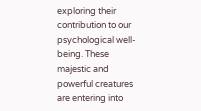exploring their contribution to our psychological well-being. These majestic and powerful creatures are entering into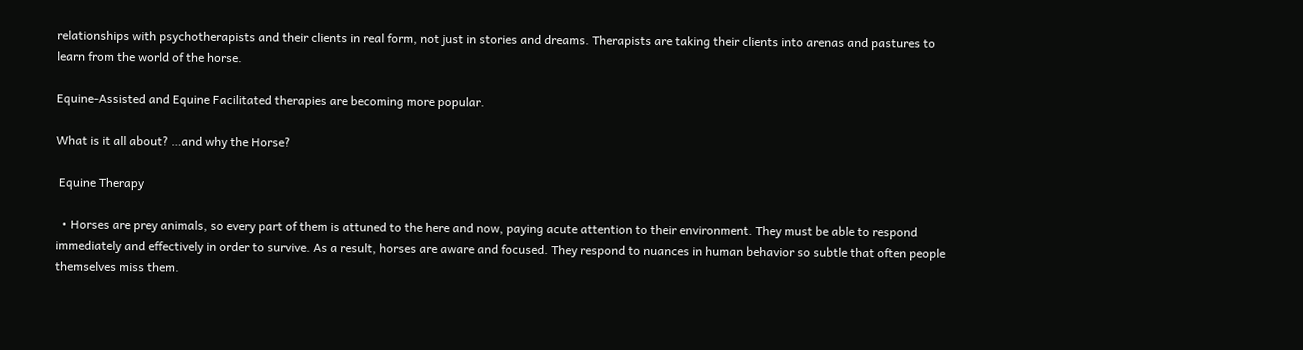relationships with psychotherapists and their clients in real form, not just in stories and dreams. Therapists are taking their clients into arenas and pastures to learn from the world of the horse.

Equine-Assisted and Equine Facilitated therapies are becoming more popular.

What is it all about? …and why the Horse?

 Equine Therapy

  • Horses are prey animals, so every part of them is attuned to the here and now, paying acute attention to their environment. They must be able to respond immediately and effectively in order to survive. As a result, horses are aware and focused. They respond to nuances in human behavior so subtle that often people themselves miss them.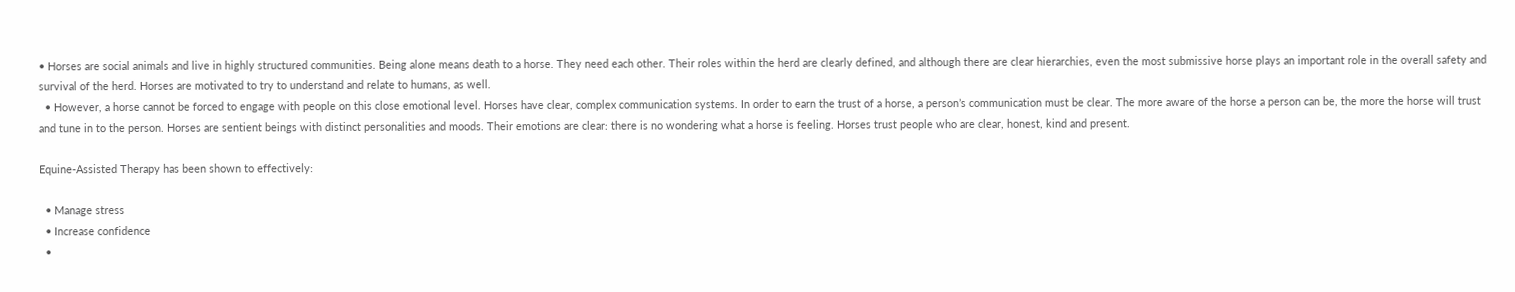• Horses are social animals and live in highly structured communities. Being alone means death to a horse. They need each other. Their roles within the herd are clearly defined, and although there are clear hierarchies, even the most submissive horse plays an important role in the overall safety and survival of the herd. Horses are motivated to try to understand and relate to humans, as well.
  • However, a horse cannot be forced to engage with people on this close emotional level. Horses have clear, complex communication systems. In order to earn the trust of a horse, a person’s communication must be clear. The more aware of the horse a person can be, the more the horse will trust and tune in to the person. Horses are sentient beings with distinct personalities and moods. Their emotions are clear: there is no wondering what a horse is feeling. Horses trust people who are clear, honest, kind and present.

Equine-Assisted Therapy has been shown to effectively:

  • Manage stress
  • Increase confidence
  •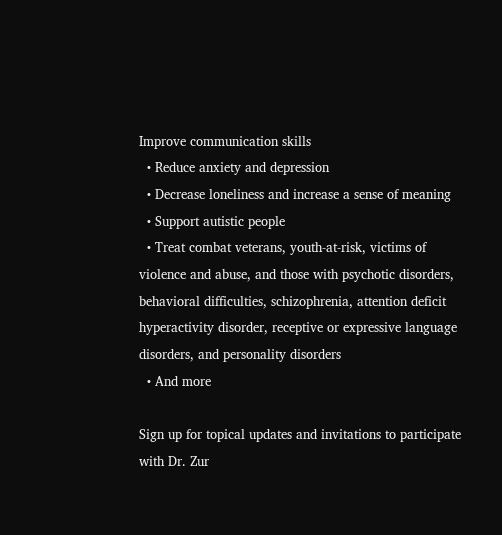Improve communication skills
  • Reduce anxiety and depression
  • Decrease loneliness and increase a sense of meaning
  • Support autistic people
  • Treat combat veterans, youth-at-risk, victims of violence and abuse, and those with psychotic disorders, behavioral difficulties, schizophrenia, attention deficit hyperactivity disorder, receptive or expressive language disorders, and personality disorders
  • And more

Sign up for topical updates and invitations to participate with Dr. Zur